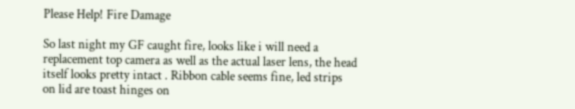Please Help! Fire Damage

So last night my GF caught fire, looks like i will need a replacement top camera as well as the actual laser lens, the head itself looks pretty intact . Ribbon cable seems fine, led strips on lid are toast hinges on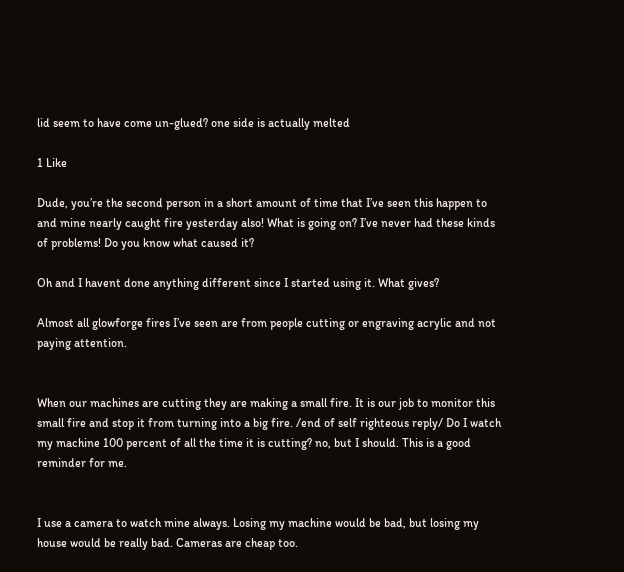lid seem to have come un-glued? one side is actually melted

1 Like

Dude, you’re the second person in a short amount of time that I’ve seen this happen to and mine nearly caught fire yesterday also! What is going on? I’ve never had these kinds of problems! Do you know what caused it?

Oh and I havent done anything different since I started using it. What gives?

Almost all glowforge fires I’ve seen are from people cutting or engraving acrylic and not paying attention.


When our machines are cutting they are making a small fire. It is our job to monitor this small fire and stop it from turning into a big fire. /end of self righteous reply/ Do I watch my machine 100 percent of all the time it is cutting? no, but I should. This is a good reminder for me.


I use a camera to watch mine always. Losing my machine would be bad, but losing my house would be really bad. Cameras are cheap too.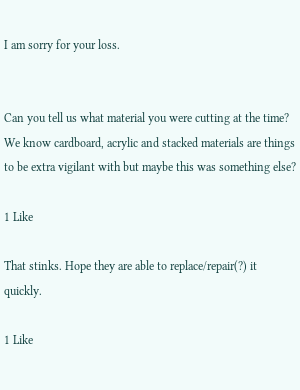I am sorry for your loss.


Can you tell us what material you were cutting at the time? We know cardboard, acrylic and stacked materials are things to be extra vigilant with but maybe this was something else?

1 Like

That stinks. Hope they are able to replace/repair(?) it quickly.

1 Like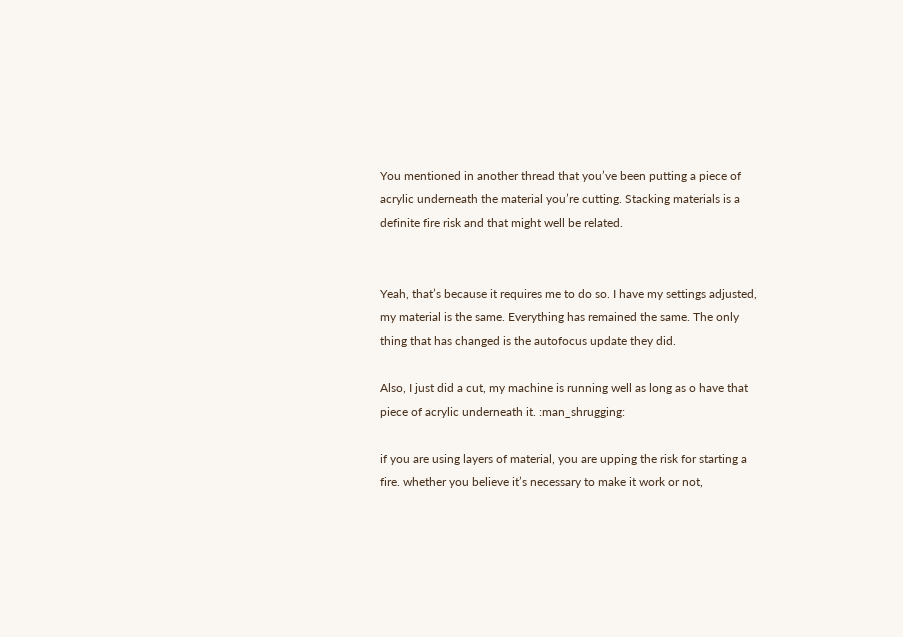You mentioned in another thread that you’ve been putting a piece of acrylic underneath the material you’re cutting. Stacking materials is a definite fire risk and that might well be related.


Yeah, that’s because it requires me to do so. I have my settings adjusted, my material is the same. Everything has remained the same. The only thing that has changed is the autofocus update they did.

Also, I just did a cut, my machine is running well as long as o have that piece of acrylic underneath it. :man_shrugging:

if you are using layers of material, you are upping the risk for starting a fire. whether you believe it’s necessary to make it work or not,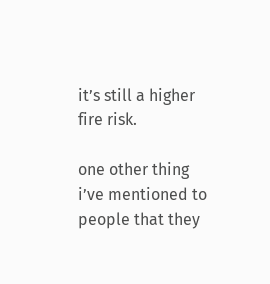it’s still a higher fire risk.

one other thing i’ve mentioned to people that they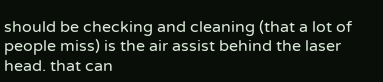should be checking and cleaning (that a lot of people miss) is the air assist behind the laser head. that can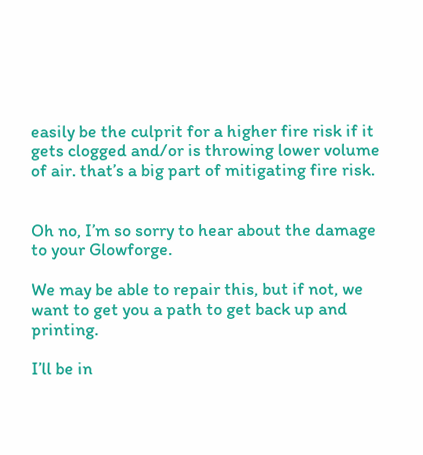easily be the culprit for a higher fire risk if it gets clogged and/or is throwing lower volume of air. that’s a big part of mitigating fire risk.


Oh no, I’m so sorry to hear about the damage to your Glowforge.

We may be able to repair this, but if not, we want to get you a path to get back up and printing.

I’ll be in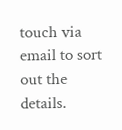touch via email to sort out the details.